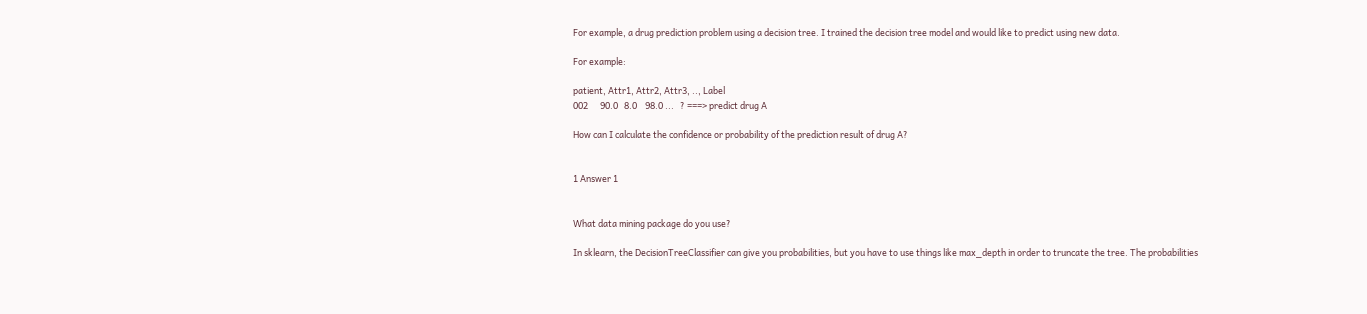For example, a drug prediction problem using a decision tree. I trained the decision tree model and would like to predict using new data.

For example:

patient, Attr1, Attr2, Attr3, .., Label
002      90.0   8.0    98.0 ...   ? ===> predict drug A

How can I calculate the confidence or probability of the prediction result of drug A?


1 Answer 1


What data mining package do you use?

In sklearn, the DecisionTreeClassifier can give you probabilities, but you have to use things like max_depth in order to truncate the tree. The probabilities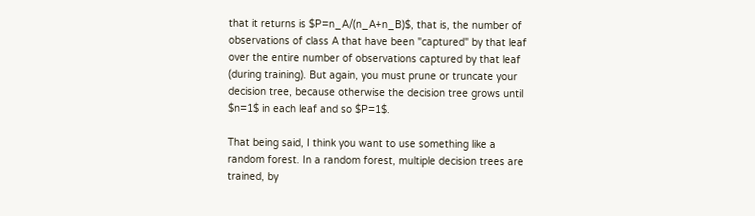that it returns is $P=n_A/(n_A+n_B)$, that is, the number of observations of class A that have been "captured" by that leaf over the entire number of observations captured by that leaf (during training). But again, you must prune or truncate your decision tree, because otherwise the decision tree grows until $n=1$ in each leaf and so $P=1$.

That being said, I think you want to use something like a random forest. In a random forest, multiple decision trees are trained, by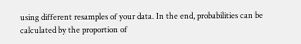using different resamples of your data. In the end, probabilities can be calculated by the proportion of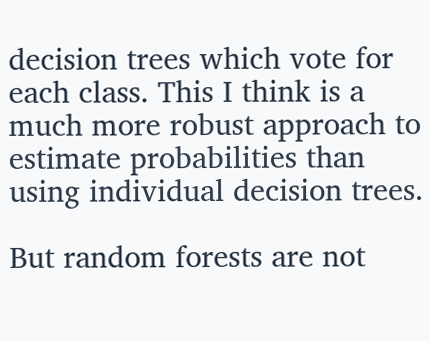decision trees which vote for each class. This I think is a much more robust approach to estimate probabilities than using individual decision trees.

But random forests are not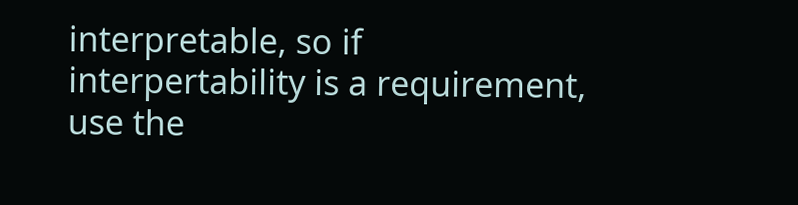interpretable, so if interpertability is a requirement, use the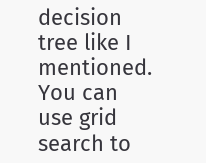decision tree like I mentioned. You can use grid search to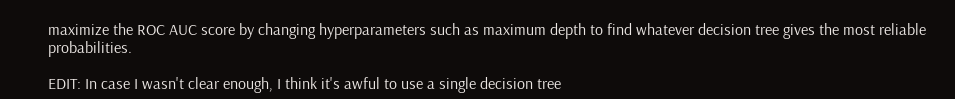maximize the ROC AUC score by changing hyperparameters such as maximum depth to find whatever decision tree gives the most reliable probabilities.

EDIT: In case I wasn't clear enough, I think it's awful to use a single decision tree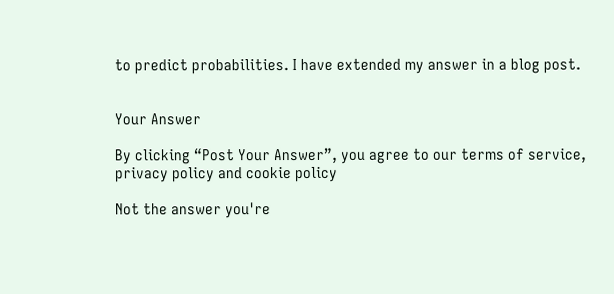to predict probabilities. I have extended my answer in a blog post.


Your Answer

By clicking “Post Your Answer”, you agree to our terms of service, privacy policy and cookie policy

Not the answer you're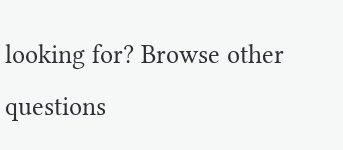looking for? Browse other questions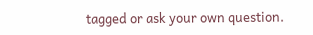tagged or ask your own question.